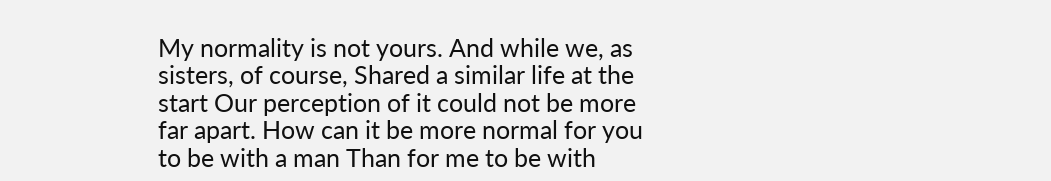My normality is not yours. And while we, as sisters, of course, Shared a similar life at the start Our perception of it could not be more far apart. How can it be more normal for you to be with a man Than for me to be with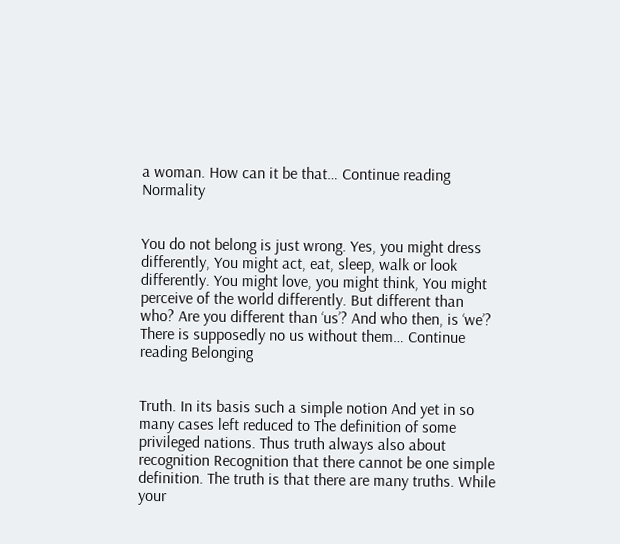a woman. How can it be that… Continue reading Normality


You do not belong is just wrong. Yes, you might dress differently, You might act, eat, sleep, walk or look differently. You might love, you might think, You might perceive of the world differently. But different than who? Are you different than ‘us’? And who then, is ‘we’? There is supposedly no us without them… Continue reading Belonging


Truth. In its basis such a simple notion And yet in so many cases left reduced to The definition of some privileged nations. Thus truth always also about recognition Recognition that there cannot be one simple definition. The truth is that there are many truths. While your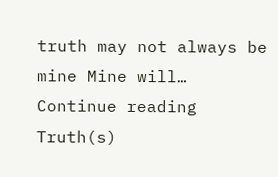truth may not always be mine Mine will… Continue reading Truth(s)